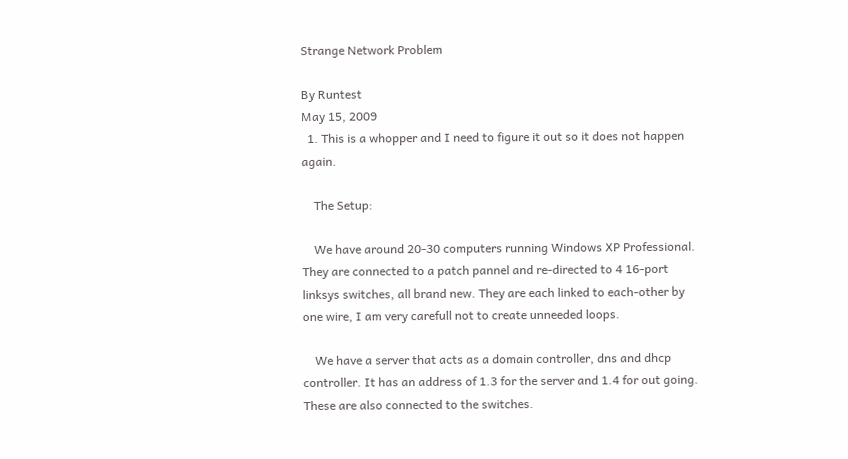Strange Network Problem

By Runtest
May 15, 2009
  1. This is a whopper and I need to figure it out so it does not happen again.

    The Setup:

    We have around 20-30 computers running Windows XP Professional. They are connected to a patch pannel and re-directed to 4 16-port linksys switches, all brand new. They are each linked to each-other by one wire, I am very carefull not to create unneeded loops.

    We have a server that acts as a domain controller, dns and dhcp controller. It has an address of 1.3 for the server and 1.4 for out going. These are also connected to the switches.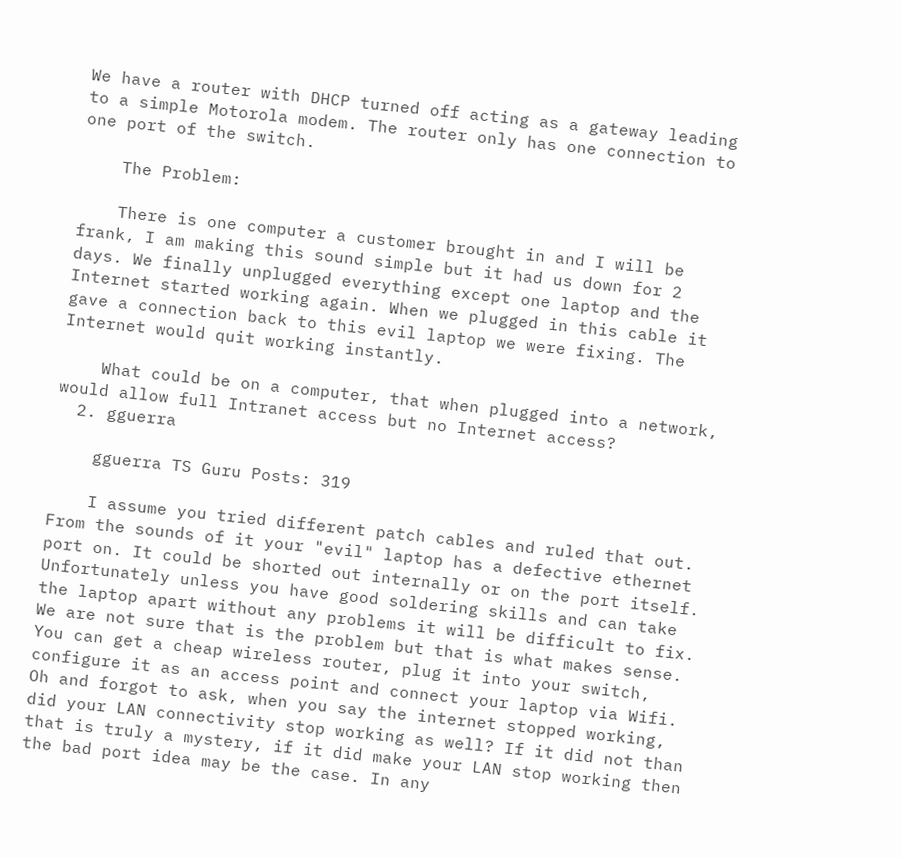We have a router with DHCP turned off acting as a gateway leading to a simple Motorola modem. The router only has one connection to one port of the switch.

    The Problem:

    There is one computer a customer brought in and I will be frank, I am making this sound simple but it had us down for 2 days. We finally unplugged everything except one laptop and the Internet started working again. When we plugged in this cable it gave a connection back to this evil laptop we were fixing. The Internet would quit working instantly.

    What could be on a computer, that when plugged into a network, would allow full Intranet access but no Internet access?
  2. gguerra

    gguerra TS Guru Posts: 319

    I assume you tried different patch cables and ruled that out. From the sounds of it your "evil" laptop has a defective ethernet port on. It could be shorted out internally or on the port itself. Unfortunately unless you have good soldering skills and can take the laptop apart without any problems it will be difficult to fix. We are not sure that is the problem but that is what makes sense. You can get a cheap wireless router, plug it into your switch, configure it as an access point and connect your laptop via Wifi. Oh and forgot to ask, when you say the internet stopped working, did your LAN connectivity stop working as well? If it did not than that is truly a mystery, if it did make your LAN stop working then the bad port idea may be the case. In any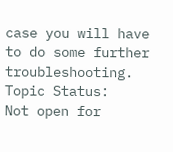case you will have to do some further troubleshooting.
Topic Status:
Not open for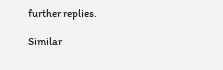further replies.

Similar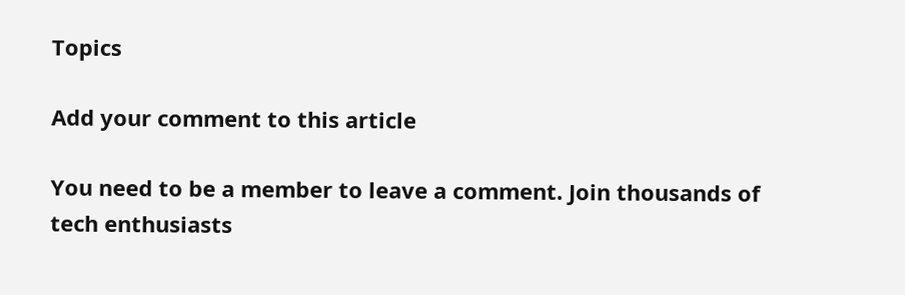Topics

Add your comment to this article

You need to be a member to leave a comment. Join thousands of tech enthusiasts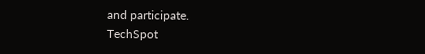and participate.
TechSpot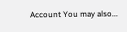Account You may also...